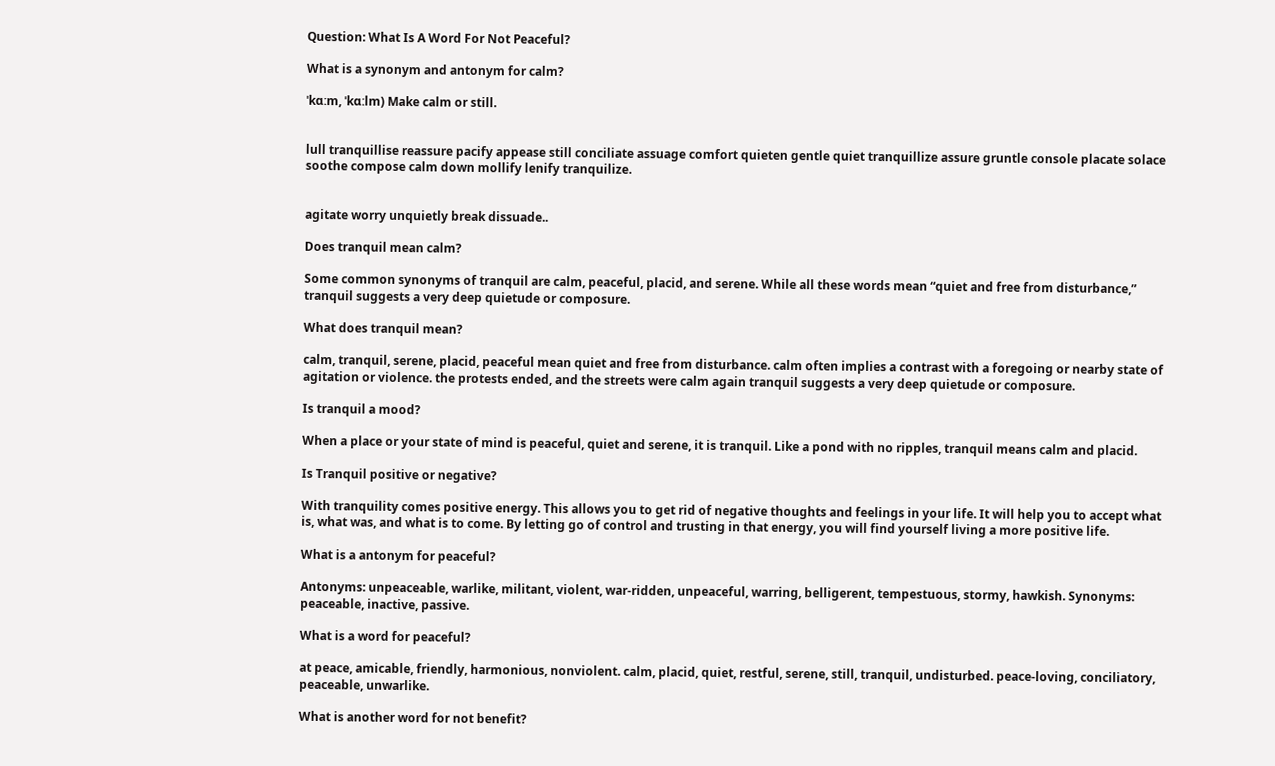Question: What Is A Word For Not Peaceful?

What is a synonym and antonym for calm?

ˈkɑːm, ˈkɑːlm) Make calm or still.


lull tranquillise reassure pacify appease still conciliate assuage comfort quieten gentle quiet tranquillize assure gruntle console placate solace soothe compose calm down mollify lenify tranquilize.


agitate worry unquietly break dissuade..

Does tranquil mean calm?

Some common synonyms of tranquil are calm, peaceful, placid, and serene. While all these words mean “quiet and free from disturbance,” tranquil suggests a very deep quietude or composure.

What does tranquil mean?

calm, tranquil, serene, placid, peaceful mean quiet and free from disturbance. calm often implies a contrast with a foregoing or nearby state of agitation or violence. the protests ended, and the streets were calm again tranquil suggests a very deep quietude or composure.

Is tranquil a mood?

When a place or your state of mind is peaceful, quiet and serene, it is tranquil. Like a pond with no ripples, tranquil means calm and placid.

Is Tranquil positive or negative?

With tranquility comes positive energy. This allows you to get rid of negative thoughts and feelings in your life. It will help you to accept what is, what was, and what is to come. By letting go of control and trusting in that energy, you will find yourself living a more positive life.

What is a antonym for peaceful?

Antonyms: unpeaceable, warlike, militant, violent, war-ridden, unpeaceful, warring, belligerent, tempestuous, stormy, hawkish. Synonyms: peaceable, inactive, passive.

What is a word for peaceful?

at peace, amicable, friendly, harmonious, nonviolent. calm, placid, quiet, restful, serene, still, tranquil, undisturbed. peace-loving, conciliatory, peaceable, unwarlike.

What is another word for not benefit?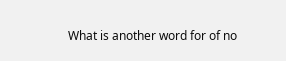What is another word for of no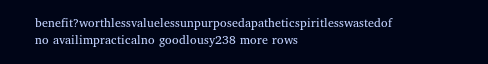benefit?worthlessvaluelessunpurposedapatheticspiritlesswastedof no availimpracticalno goodlousy238 more rows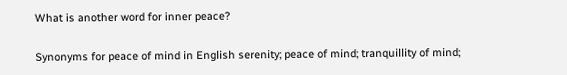What is another word for inner peace?

Synonyms for peace of mind in English serenity; peace of mind; tranquillity of mind;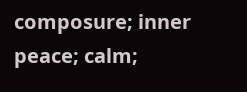composure; inner peace; calm;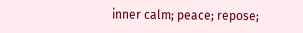inner calm; peace; repose;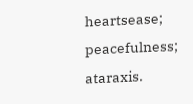heartsease; peacefulness; ataraxis.